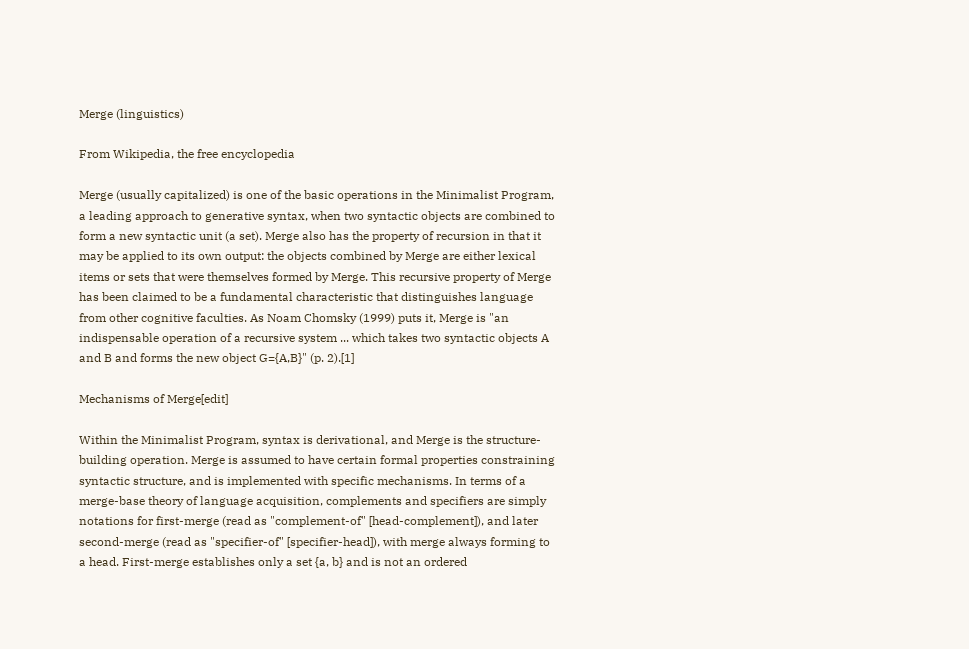Merge (linguistics)

From Wikipedia, the free encyclopedia

Merge (usually capitalized) is one of the basic operations in the Minimalist Program, a leading approach to generative syntax, when two syntactic objects are combined to form a new syntactic unit (a set). Merge also has the property of recursion in that it may be applied to its own output: the objects combined by Merge are either lexical items or sets that were themselves formed by Merge. This recursive property of Merge has been claimed to be a fundamental characteristic that distinguishes language from other cognitive faculties. As Noam Chomsky (1999) puts it, Merge is "an indispensable operation of a recursive system ... which takes two syntactic objects A and B and forms the new object G={A,B}" (p. 2).[1]

Mechanisms of Merge[edit]

Within the Minimalist Program, syntax is derivational, and Merge is the structure-building operation. Merge is assumed to have certain formal properties constraining syntactic structure, and is implemented with specific mechanisms. In terms of a merge-base theory of language acquisition, complements and specifiers are simply notations for first-merge (read as "complement-of" [head-complement]), and later second-merge (read as "specifier-of" [specifier-head]), with merge always forming to a head. First-merge establishes only a set {a, b} and is not an ordered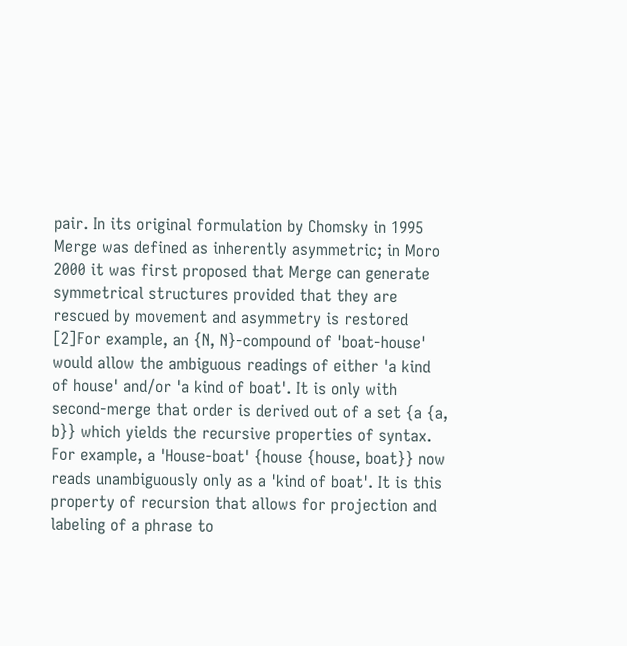pair. In its original formulation by Chomsky in 1995 Merge was defined as inherently asymmetric; in Moro 2000 it was first proposed that Merge can generate symmetrical structures provided that they are rescued by movement and asymmetry is restored [2]For example, an {N, N}-compound of 'boat-house' would allow the ambiguous readings of either 'a kind of house' and/or 'a kind of boat'. It is only with second-merge that order is derived out of a set {a {a, b}} which yields the recursive properties of syntax. For example, a 'House-boat' {house {house, boat}} now reads unambiguously only as a 'kind of boat'. It is this property of recursion that allows for projection and labeling of a phrase to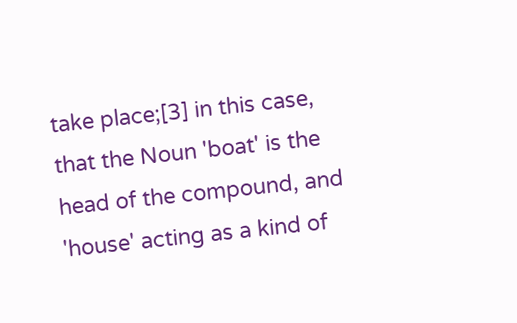take place;[3] in this case, that the Noun 'boat' is the head of the compound, and 'house' acting as a kind of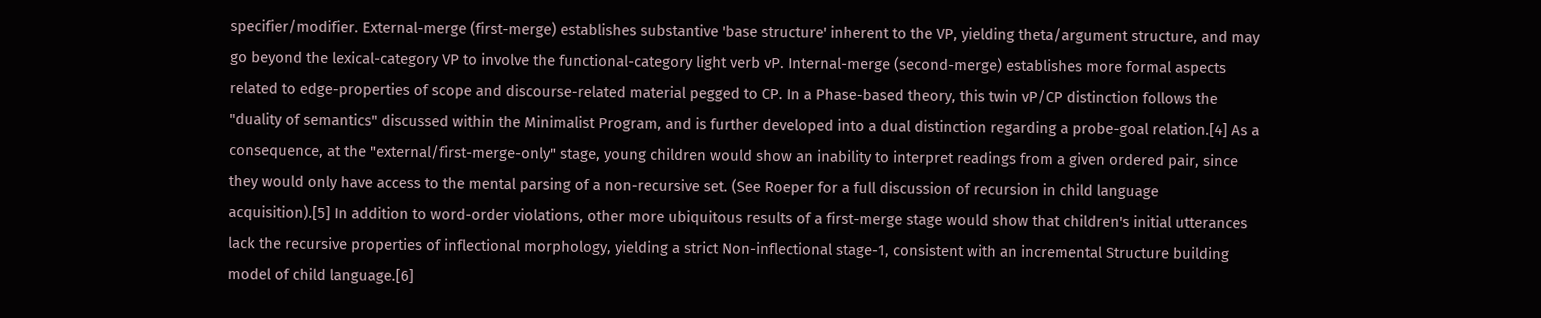specifier/modifier. External-merge (first-merge) establishes substantive 'base structure' inherent to the VP, yielding theta/argument structure, and may go beyond the lexical-category VP to involve the functional-category light verb vP. Internal-merge (second-merge) establishes more formal aspects related to edge-properties of scope and discourse-related material pegged to CP. In a Phase-based theory, this twin vP/CP distinction follows the "duality of semantics" discussed within the Minimalist Program, and is further developed into a dual distinction regarding a probe-goal relation.[4] As a consequence, at the "external/first-merge-only" stage, young children would show an inability to interpret readings from a given ordered pair, since they would only have access to the mental parsing of a non-recursive set. (See Roeper for a full discussion of recursion in child language acquisition).[5] In addition to word-order violations, other more ubiquitous results of a first-merge stage would show that children's initial utterances lack the recursive properties of inflectional morphology, yielding a strict Non-inflectional stage-1, consistent with an incremental Structure building model of child language.[6]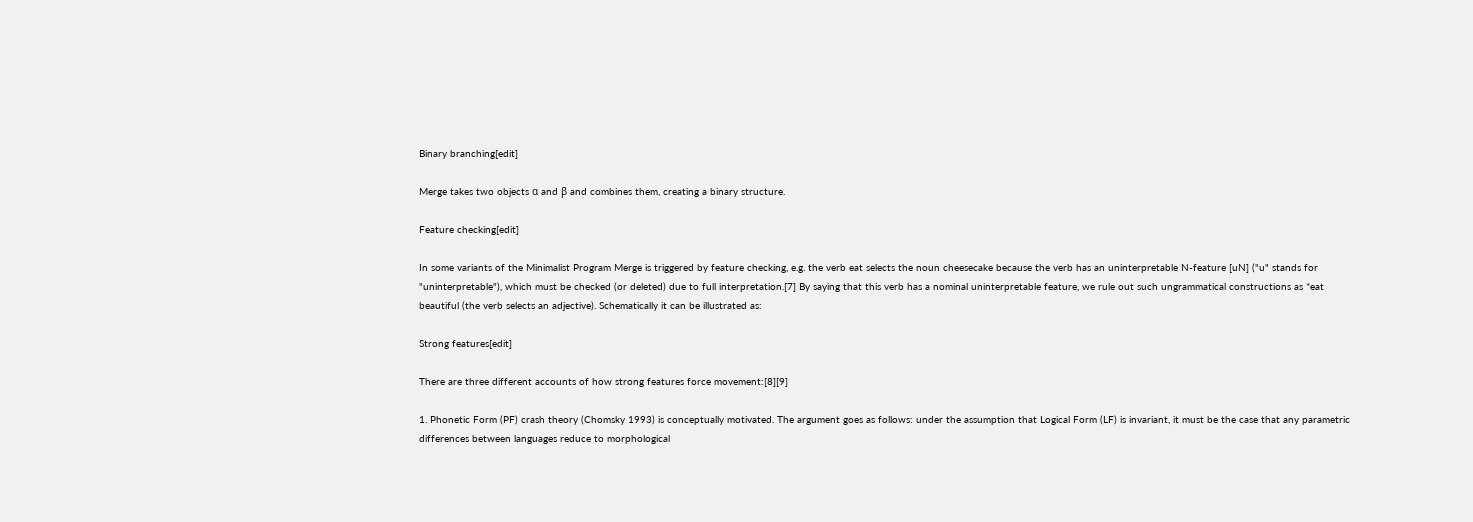Binary branching[edit]

Merge takes two objects α and β and combines them, creating a binary structure.

Feature checking[edit]

In some variants of the Minimalist Program Merge is triggered by feature checking, e.g. the verb eat selects the noun cheesecake because the verb has an uninterpretable N-feature [uN] ("u" stands for "uninterpretable"), which must be checked (or deleted) due to full interpretation.[7] By saying that this verb has a nominal uninterpretable feature, we rule out such ungrammatical constructions as *eat beautiful (the verb selects an adjective). Schematically it can be illustrated as:

Strong features[edit]

There are three different accounts of how strong features force movement:[8][9]

1. Phonetic Form (PF) crash theory (Chomsky 1993) is conceptually motivated. The argument goes as follows: under the assumption that Logical Form (LF) is invariant, it must be the case that any parametric differences between languages reduce to morphological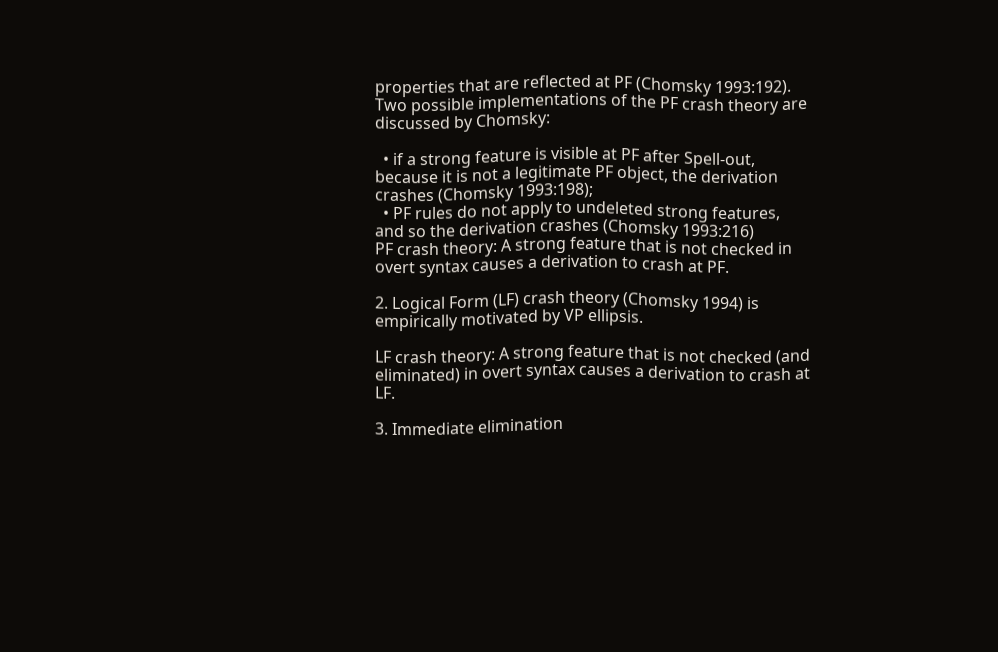properties that are reflected at PF (Chomsky 1993:192). Two possible implementations of the PF crash theory are discussed by Chomsky:

  • if a strong feature is visible at PF after Spell-out, because it is not a legitimate PF object, the derivation crashes (Chomsky 1993:198);
  • PF rules do not apply to undeleted strong features, and so the derivation crashes (Chomsky 1993:216)
PF crash theory: A strong feature that is not checked in overt syntax causes a derivation to crash at PF.

2. Logical Form (LF) crash theory (Chomsky 1994) is empirically motivated by VP ellipsis.

LF crash theory: A strong feature that is not checked (and eliminated) in overt syntax causes a derivation to crash at LF.

3. Immediate elimination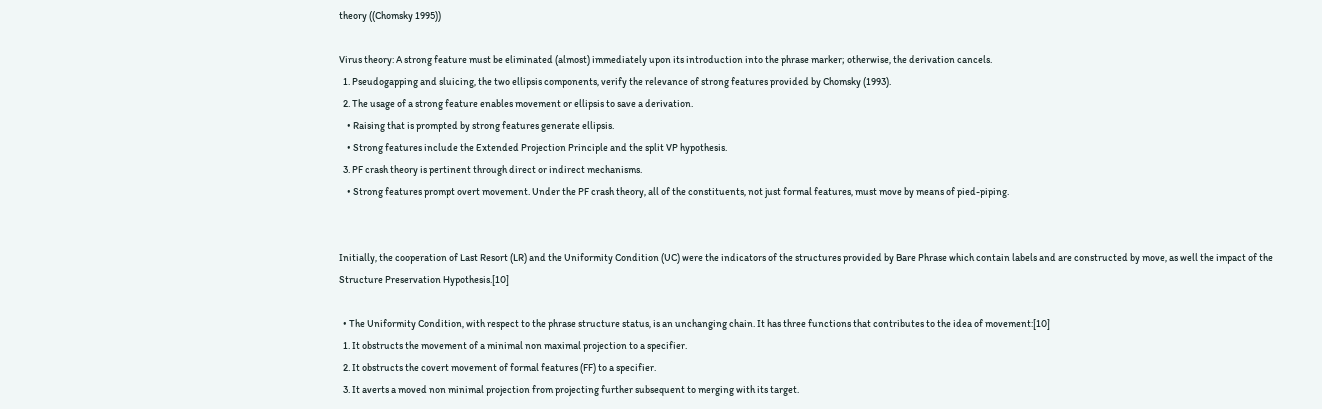theory ((Chomsky 1995))

Virus theory: A strong feature must be eliminated (almost) immediately upon its introduction into the phrase marker; otherwise, the derivation cancels.
  1. Pseudogapping and sluicing, the two ellipsis components, verify the relevance of strong features provided by Chomsky (1993).
  2. The usage of a strong feature enables movement or ellipsis to save a derivation.
    • Raising that is prompted by strong features generate ellipsis.
    • Strong features include the Extended Projection Principle and the split VP hypothesis.
  3. PF crash theory is pertinent through direct or indirect mechanisms.
    • Strong features prompt overt movement. Under the PF crash theory, all of the constituents, not just formal features, must move by means of pied-piping.


Initially, the cooperation of Last Resort (LR) and the Uniformity Condition (UC) were the indicators of the structures provided by Bare Phrase which contain labels and are constructed by move, as well the impact of the Structure Preservation Hypothesis.[10]

  • The Uniformity Condition, with respect to the phrase structure status, is an unchanging chain. It has three functions that contributes to the idea of movement:[10]
  1. It obstructs the movement of a minimal non maximal projection to a specifier.
  2. It obstructs the covert movement of formal features (FF) to a specifier.
  3. It averts a moved non minimal projection from projecting further subsequent to merging with its target.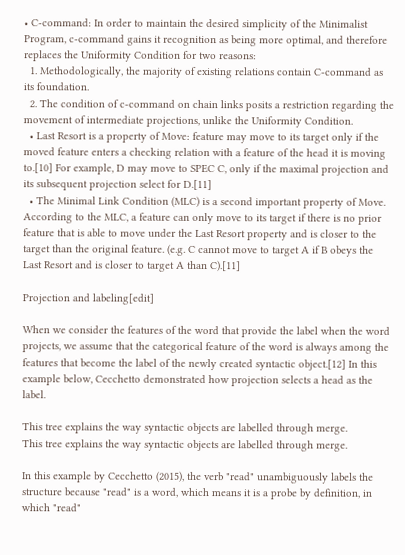• C-command: In order to maintain the desired simplicity of the Minimalist Program, c-command gains it recognition as being more optimal, and therefore replaces the Uniformity Condition for two reasons:
  1. Methodologically, the majority of existing relations contain C-command as its foundation.
  2. The condition of c-command on chain links posits a restriction regarding the movement of intermediate projections, unlike the Uniformity Condition.
  • Last Resort is a property of Move: feature may move to its target only if the moved feature enters a checking relation with a feature of the head it is moving to.[10] For example, D may move to SPEC C, only if the maximal projection and its subsequent projection select for D.[11]
  • The Minimal Link Condition (MLC) is a second important property of Move. According to the MLC, a feature can only move to its target if there is no prior feature that is able to move under the Last Resort property and is closer to the target than the original feature. (e.g. C cannot move to target A if B obeys the Last Resort and is closer to target A than C).[11]

Projection and labeling[edit]

When we consider the features of the word that provide the label when the word projects, we assume that the categorical feature of the word is always among the features that become the label of the newly created syntactic object.[12] In this example below, Cecchetto demonstrated how projection selects a head as the label.

This tree explains the way syntactic objects are labelled through merge.
This tree explains the way syntactic objects are labelled through merge.

In this example by Cecchetto (2015), the verb "read" unambiguously labels the structure because "read" is a word, which means it is a probe by definition, in which "read"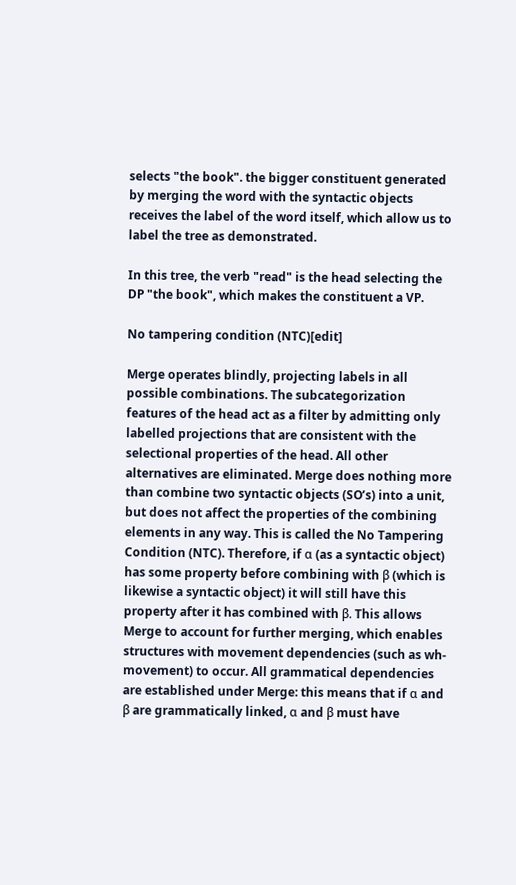selects "the book". the bigger constituent generated by merging the word with the syntactic objects receives the label of the word itself, which allow us to label the tree as demonstrated.

In this tree, the verb "read" is the head selecting the DP "the book", which makes the constituent a VP.

No tampering condition (NTC)[edit]

Merge operates blindly, projecting labels in all possible combinations. The subcategorization features of the head act as a filter by admitting only labelled projections that are consistent with the selectional properties of the head. All other alternatives are eliminated. Merge does nothing more than combine two syntactic objects (SO’s) into a unit, but does not affect the properties of the combining elements in any way. This is called the No Tampering Condition (NTC). Therefore, if α (as a syntactic object) has some property before combining with β (which is likewise a syntactic object) it will still have this property after it has combined with β. This allows Merge to account for further merging, which enables structures with movement dependencies (such as wh-movement) to occur. All grammatical dependencies are established under Merge: this means that if α and β are grammatically linked, α and β must have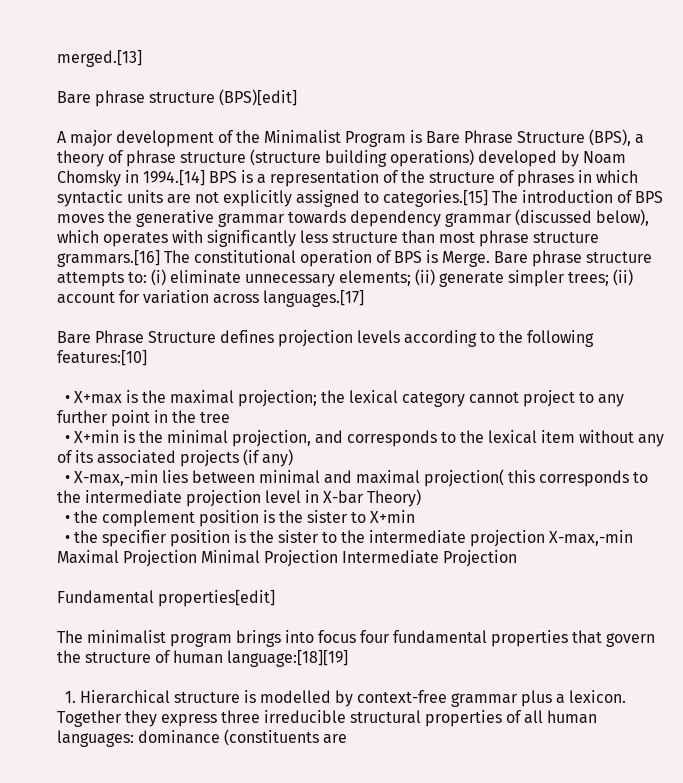merged.[13]

Bare phrase structure (BPS)[edit]

A major development of the Minimalist Program is Bare Phrase Structure (BPS), a theory of phrase structure (structure building operations) developed by Noam Chomsky in 1994.[14] BPS is a representation of the structure of phrases in which syntactic units are not explicitly assigned to categories.[15] The introduction of BPS moves the generative grammar towards dependency grammar (discussed below), which operates with significantly less structure than most phrase structure grammars.[16] The constitutional operation of BPS is Merge. Bare phrase structure attempts to: (i) eliminate unnecessary elements; (ii) generate simpler trees; (ii) account for variation across languages.[17]

Bare Phrase Structure defines projection levels according to the following features:[10]

  • X+max is the maximal projection; the lexical category cannot project to any further point in the tree
  • X+min is the minimal projection, and corresponds to the lexical item without any of its associated projects (if any)
  • X-max,-min lies between minimal and maximal projection( this corresponds to the intermediate projection level in X-bar Theory)
  • the complement position is the sister to X+min
  • the specifier position is the sister to the intermediate projection X-max,-min
Maximal Projection Minimal Projection Intermediate Projection

Fundamental properties[edit]

The minimalist program brings into focus four fundamental properties that govern the structure of human language:[18][19]

  1. Hierarchical structure is modelled by context-free grammar plus a lexicon. Together they express three irreducible structural properties of all human languages: dominance (constituents are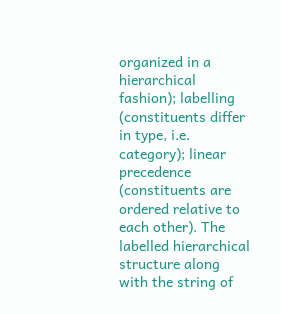organized in a hierarchical fashion); labelling (constituents differ in type, i.e. category); linear precedence (constituents are ordered relative to each other). The labelled hierarchical structure along with the string of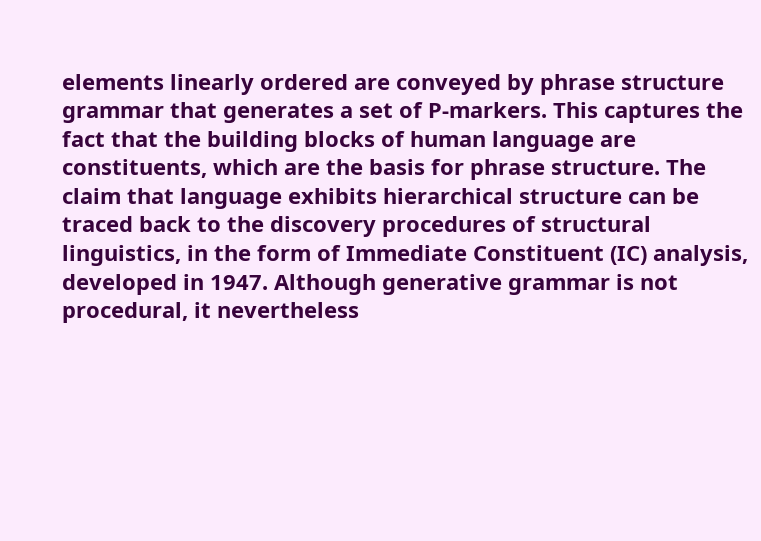elements linearly ordered are conveyed by phrase structure grammar that generates a set of P-markers. This captures the fact that the building blocks of human language are constituents, which are the basis for phrase structure. The claim that language exhibits hierarchical structure can be traced back to the discovery procedures of structural linguistics, in the form of Immediate Constituent (IC) analysis, developed in 1947. Although generative grammar is not procedural, it nevertheless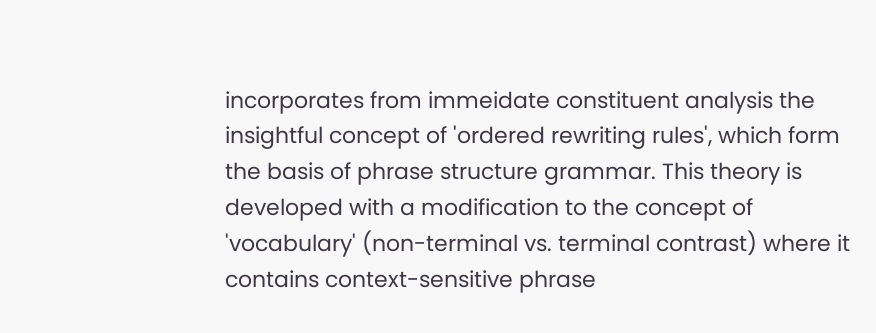incorporates from immeidate constituent analysis the insightful concept of 'ordered rewriting rules', which form the basis of phrase structure grammar. This theory is developed with a modification to the concept of 'vocabulary' (non-terminal vs. terminal contrast) where it contains context-sensitive phrase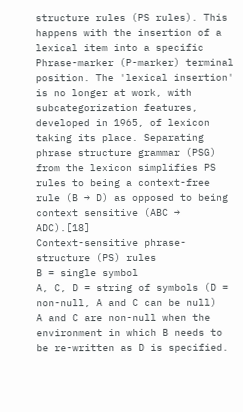structure rules (PS rules). This happens with the insertion of a lexical item into a specific Phrase-marker (P-marker) terminal position. The 'lexical insertion' is no longer at work, with subcategorization features, developed in 1965, of lexicon taking its place. Separating phrase structure grammar (PSG) from the lexicon simplifies PS rules to being a context-free rule (B → D) as opposed to being context sensitive (ABC → ADC).[18]
Context-sensitive phrase-structure (PS) rules
B = single symbol
A, C, D = string of symbols (D = non-null, A and C can be null)
A and C are non-null when the environment in which B needs to be re-written as D is specified.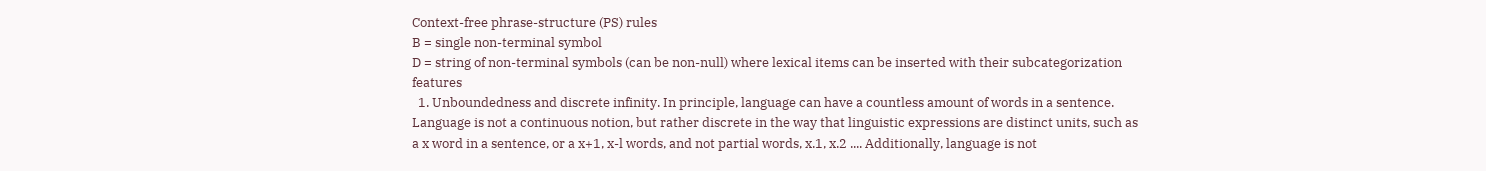Context-free phrase-structure (PS) rules
B = single non-terminal symbol
D = string of non-terminal symbols (can be non-null) where lexical items can be inserted with their subcategorization features
  1. Unboundedness and discrete infinity. In principle, language can have a countless amount of words in a sentence. Language is not a continuous notion, but rather discrete in the way that linguistic expressions are distinct units, such as a x word in a sentence, or a x+1, x-l words, and not partial words, x.1, x.2 .... Additionally, language is not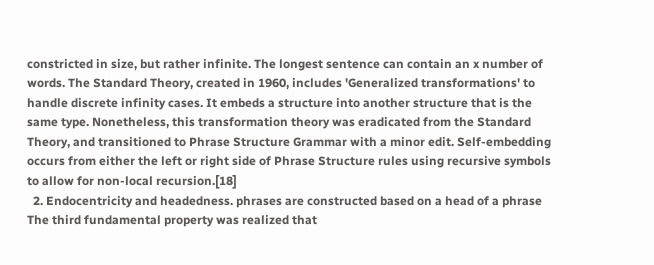constricted in size, but rather infinite. The longest sentence can contain an x number of words. The Standard Theory, created in 1960, includes 'Generalized transformations' to handle discrete infinity cases. It embeds a structure into another structure that is the same type. Nonetheless, this transformation theory was eradicated from the Standard Theory, and transitioned to Phrase Structure Grammar with a minor edit. Self-embedding occurs from either the left or right side of Phrase Structure rules using recursive symbols to allow for non-local recursion.[18]
  2. Endocentricity and headedness. phrases are constructed based on a head of a phrase The third fundamental property was realized that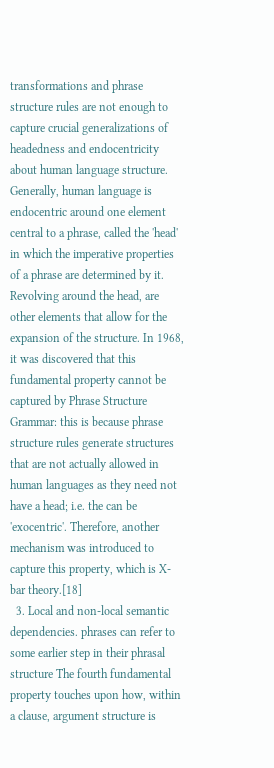transformations and phrase structure rules are not enough to capture crucial generalizations of headedness and endocentricity about human language structure. Generally, human language is endocentric around one element central to a phrase, called the 'head' in which the imperative properties of a phrase are determined by it. Revolving around the head, are other elements that allow for the expansion of the structure. In 1968, it was discovered that this fundamental property cannot be captured by Phrase Structure Grammar: this is because phrase structure rules generate structures that are not actually allowed in human languages as they need not have a head; i.e. the can be 'exocentric'. Therefore, another mechanism was introduced to capture this property, which is X-bar theory.[18]
  3. Local and non-local semantic dependencies. phrases can refer to some earlier step in their phrasal structure The fourth fundamental property touches upon how, within a clause, argument structure is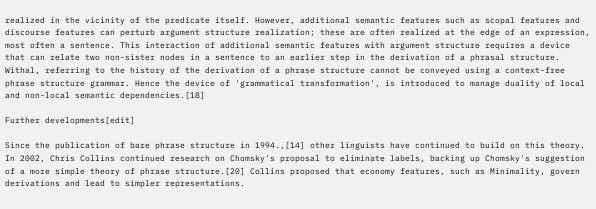realized in the vicinity of the predicate itself. However, additional semantic features such as scopal features and discourse features can perturb argument structure realization; these are often realized at the edge of an expression, most often a sentence. This interaction of additional semantic features with argument structure requires a device that can relate two non-sister nodes in a sentence to an earlier step in the derivation of a phrasal structure. Withal, referring to the history of the derivation of a phrase structure cannot be conveyed using a context-free phrase structure grammar. Hence the device of 'grammatical transformation', is introduced to manage duality of local and non-local semantic dependencies.[18]

Further developments[edit]

Since the publication of bare phrase structure in 1994.,[14] other linguists have continued to build on this theory. In 2002, Chris Collins continued research on Chomsky's proposal to eliminate labels, backing up Chomsky's suggestion of a more simple theory of phrase structure.[20] Collins proposed that economy features, such as Minimality, govern derivations and lead to simpler representations.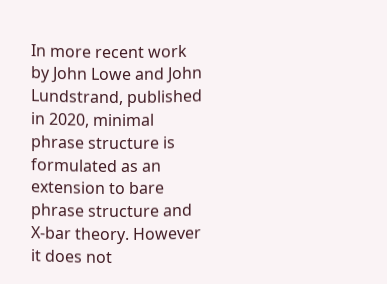In more recent work by John Lowe and John Lundstrand, published in 2020, minimal phrase structure is formulated as an extension to bare phrase structure and X-bar theory. However it does not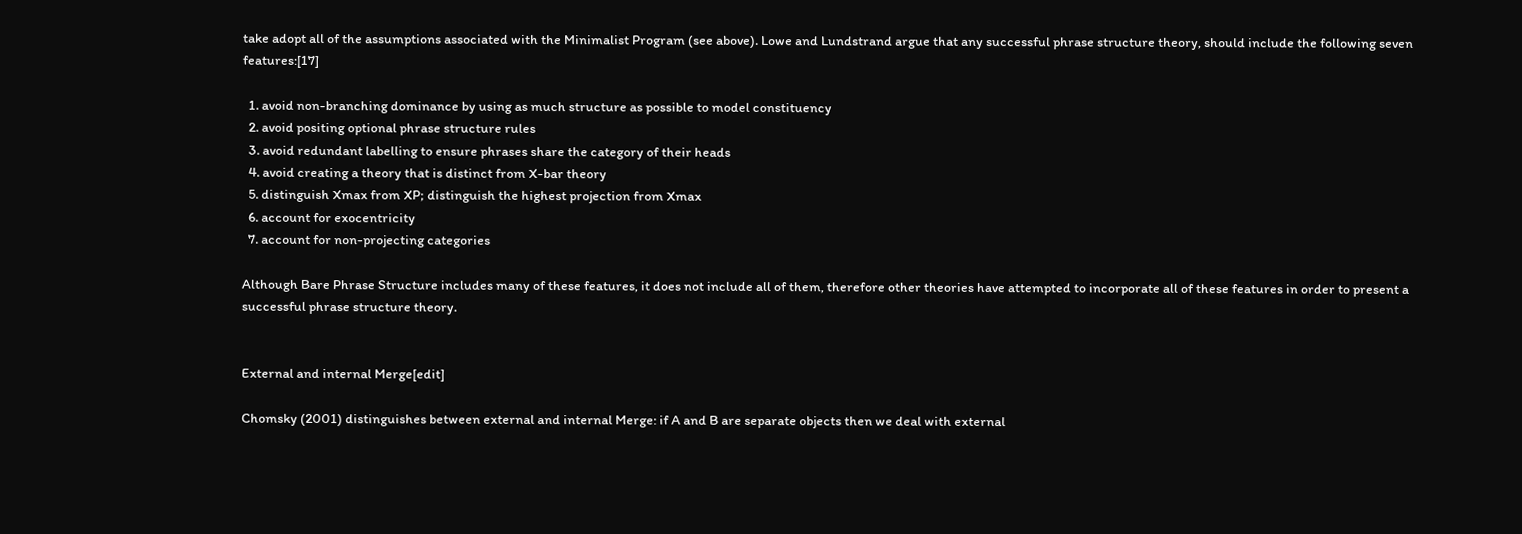take adopt all of the assumptions associated with the Minimalist Program (see above). Lowe and Lundstrand argue that any successful phrase structure theory, should include the following seven features:[17]

  1. avoid non-branching dominance by using as much structure as possible to model constituency
  2. avoid positing optional phrase structure rules
  3. avoid redundant labelling to ensure phrases share the category of their heads
  4. avoid creating a theory that is distinct from X-bar theory
  5. distinguish Xmax from XP; distinguish the highest projection from Xmax
  6. account for exocentricity
  7. account for non-projecting categories

Although Bare Phrase Structure includes many of these features, it does not include all of them, therefore other theories have attempted to incorporate all of these features in order to present a successful phrase structure theory.


External and internal Merge[edit]

Chomsky (2001) distinguishes between external and internal Merge: if A and B are separate objects then we deal with external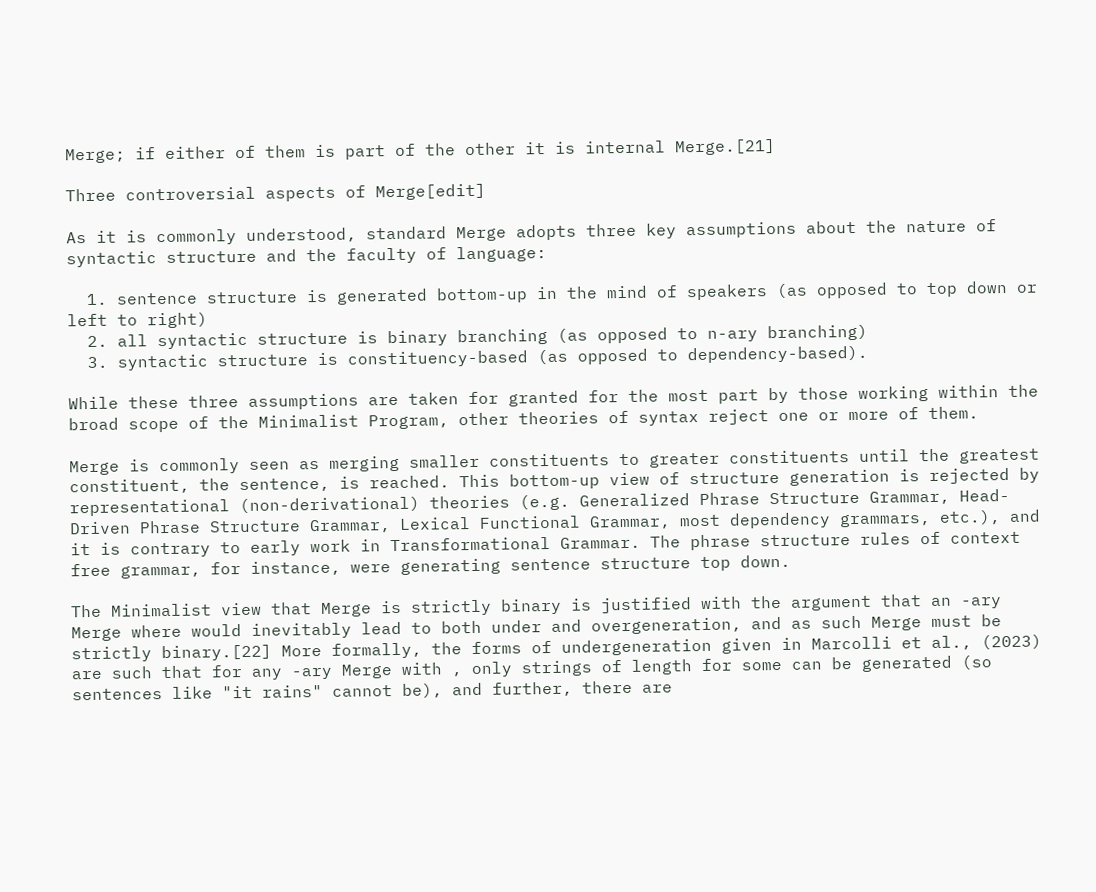Merge; if either of them is part of the other it is internal Merge.[21]

Three controversial aspects of Merge[edit]

As it is commonly understood, standard Merge adopts three key assumptions about the nature of syntactic structure and the faculty of language:

  1. sentence structure is generated bottom-up in the mind of speakers (as opposed to top down or left to right)
  2. all syntactic structure is binary branching (as opposed to n-ary branching)
  3. syntactic structure is constituency-based (as opposed to dependency-based).

While these three assumptions are taken for granted for the most part by those working within the broad scope of the Minimalist Program, other theories of syntax reject one or more of them.

Merge is commonly seen as merging smaller constituents to greater constituents until the greatest constituent, the sentence, is reached. This bottom-up view of structure generation is rejected by representational (non-derivational) theories (e.g. Generalized Phrase Structure Grammar, Head-Driven Phrase Structure Grammar, Lexical Functional Grammar, most dependency grammars, etc.), and it is contrary to early work in Transformational Grammar. The phrase structure rules of context free grammar, for instance, were generating sentence structure top down.

The Minimalist view that Merge is strictly binary is justified with the argument that an -ary Merge where would inevitably lead to both under and overgeneration, and as such Merge must be strictly binary.[22] More formally, the forms of undergeneration given in Marcolli et al., (2023) are such that for any -ary Merge with , only strings of length for some can be generated (so sentences like "it rains" cannot be), and further, there are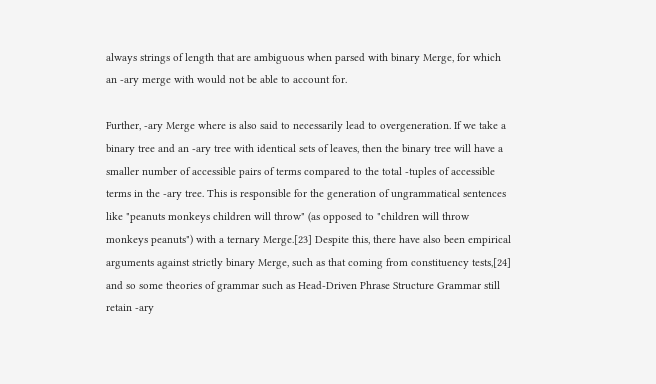always strings of length that are ambiguous when parsed with binary Merge, for which an -ary merge with would not be able to account for.

Further, -ary Merge where is also said to necessarily lead to overgeneration. If we take a binary tree and an -ary tree with identical sets of leaves, then the binary tree will have a smaller number of accessible pairs of terms compared to the total -tuples of accessible terms in the -ary tree. This is responsible for the generation of ungrammatical sentences like "peanuts monkeys children will throw" (as opposed to "children will throw monkeys peanuts") with a ternary Merge.[23] Despite this, there have also been empirical arguments against strictly binary Merge, such as that coming from constituency tests,[24] and so some theories of grammar such as Head-Driven Phrase Structure Grammar still retain -ary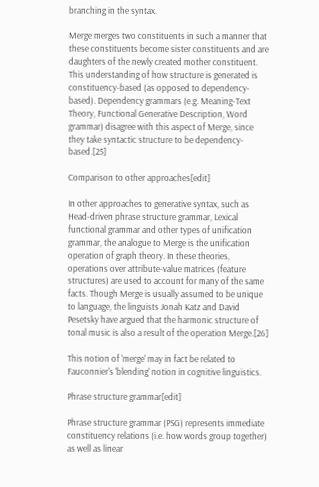branching in the syntax.

Merge merges two constituents in such a manner that these constituents become sister constituents and are daughters of the newly created mother constituent. This understanding of how structure is generated is constituency-based (as opposed to dependency-based). Dependency grammars (e.g. Meaning-Text Theory, Functional Generative Description, Word grammar) disagree with this aspect of Merge, since they take syntactic structure to be dependency-based.[25]

Comparison to other approaches[edit]

In other approaches to generative syntax, such as Head-driven phrase structure grammar, Lexical functional grammar and other types of unification grammar, the analogue to Merge is the unification operation of graph theory. In these theories, operations over attribute-value matrices (feature structures) are used to account for many of the same facts. Though Merge is usually assumed to be unique to language, the linguists Jonah Katz and David Pesetsky have argued that the harmonic structure of tonal music is also a result of the operation Merge.[26]

This notion of 'merge' may in fact be related to Fauconnier's 'blending' notion in cognitive linguistics.

Phrase structure grammar[edit]

Phrase structure grammar (PSG) represents immediate constituency relations (i.e. how words group together) as well as linear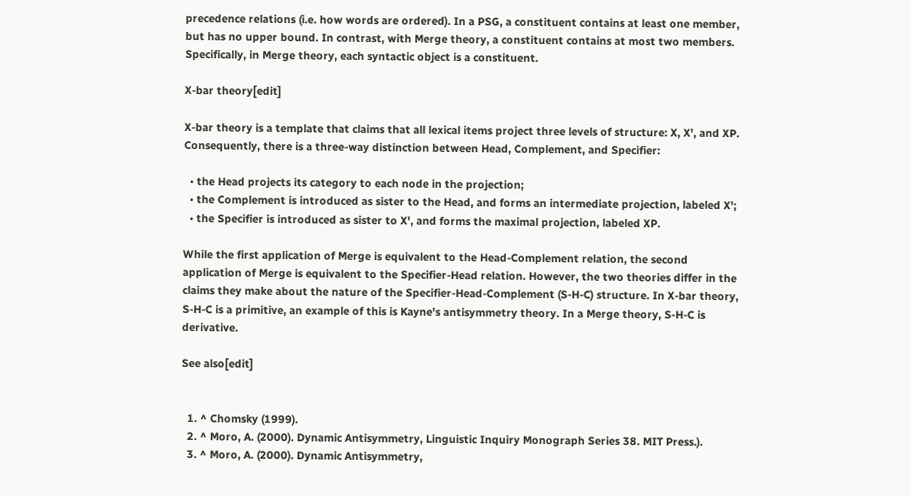precedence relations (i.e. how words are ordered). In a PSG, a constituent contains at least one member, but has no upper bound. In contrast, with Merge theory, a constituent contains at most two members. Specifically, in Merge theory, each syntactic object is a constituent.

X-bar theory[edit]

X-bar theory is a template that claims that all lexical items project three levels of structure: X, X', and XP. Consequently, there is a three-way distinction between Head, Complement, and Specifier:

  • the Head projects its category to each node in the projection;
  • the Complement is introduced as sister to the Head, and forms an intermediate projection, labeled X';
  • the Specifier is introduced as sister to X', and forms the maximal projection, labeled XP.

While the first application of Merge is equivalent to the Head-Complement relation, the second application of Merge is equivalent to the Specifier-Head relation. However, the two theories differ in the claims they make about the nature of the Specifier-Head-Complement (S-H-C) structure. In X-bar theory, S-H-C is a primitive, an example of this is Kayne's antisymmetry theory. In a Merge theory, S-H-C is derivative.

See also[edit]


  1. ^ Chomsky (1999).
  2. ^ Moro, A. (2000). Dynamic Antisymmetry, Linguistic Inquiry Monograph Series 38. MIT Press.).
  3. ^ Moro, A. (2000). Dynamic Antisymmetry,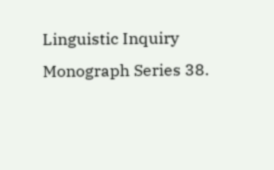Linguistic Inquiry Monograph Series 38.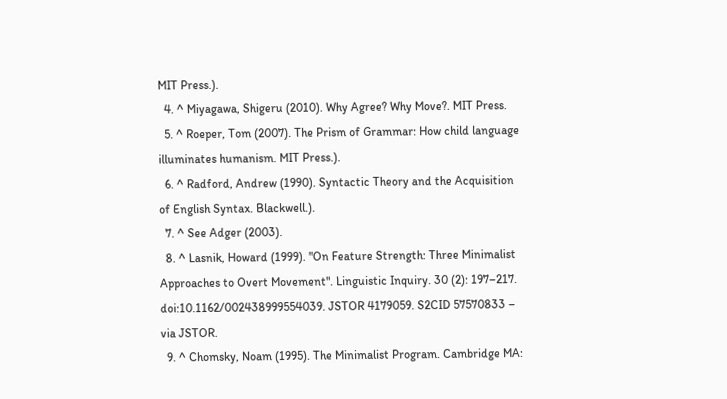MIT Press.).
  4. ^ Miyagawa, Shigeru (2010). Why Agree? Why Move?. MIT Press.
  5. ^ Roeper, Tom (2007). The Prism of Grammar: How child language illuminates humanism. MIT Press.).
  6. ^ Radford, Andrew (1990). Syntactic Theory and the Acquisition of English Syntax. Blackwell.).
  7. ^ See Adger (2003).
  8. ^ Lasnik, Howard (1999). "On Feature Strength: Three Minimalist Approaches to Overt Movement". Linguistic Inquiry. 30 (2): 197–217. doi:10.1162/002438999554039. JSTOR 4179059. S2CID 57570833 – via JSTOR.
  9. ^ Chomsky, Noam (1995). The Minimalist Program. Cambridge MA: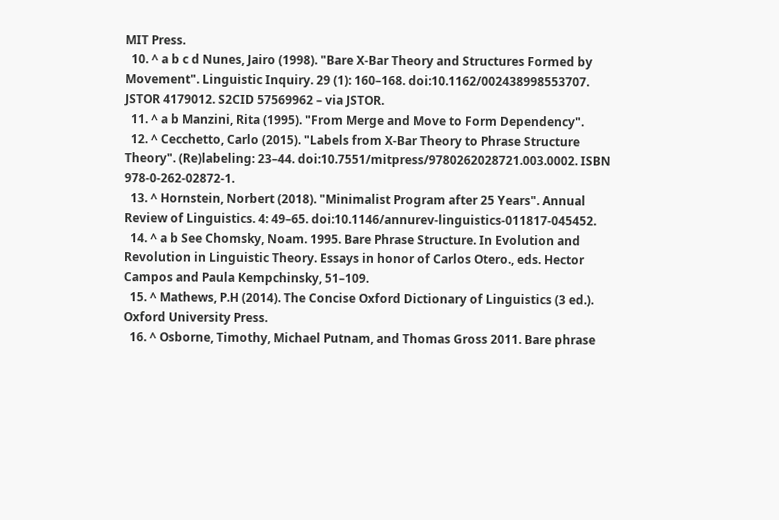MIT Press.
  10. ^ a b c d Nunes, Jairo (1998). "Bare X-Bar Theory and Structures Formed by Movement". Linguistic Inquiry. 29 (1): 160–168. doi:10.1162/002438998553707. JSTOR 4179012. S2CID 57569962 – via JSTOR.
  11. ^ a b Manzini, Rita (1995). "From Merge and Move to Form Dependency".
  12. ^ Cecchetto, Carlo (2015). "Labels from X-Bar Theory to Phrase Structure Theory". (Re)labeling: 23–44. doi:10.7551/mitpress/9780262028721.003.0002. ISBN 978-0-262-02872-1.
  13. ^ Hornstein, Norbert (2018). "Minimalist Program after 25 Years". Annual Review of Linguistics. 4: 49–65. doi:10.1146/annurev-linguistics-011817-045452.
  14. ^ a b See Chomsky, Noam. 1995. Bare Phrase Structure. In Evolution and Revolution in Linguistic Theory. Essays in honor of Carlos Otero., eds. Hector Campos and Paula Kempchinsky, 51–109.
  15. ^ Mathews, P.H (2014). The Concise Oxford Dictionary of Linguistics (3 ed.). Oxford University Press.
  16. ^ Osborne, Timothy, Michael Putnam, and Thomas Gross 2011. Bare phrase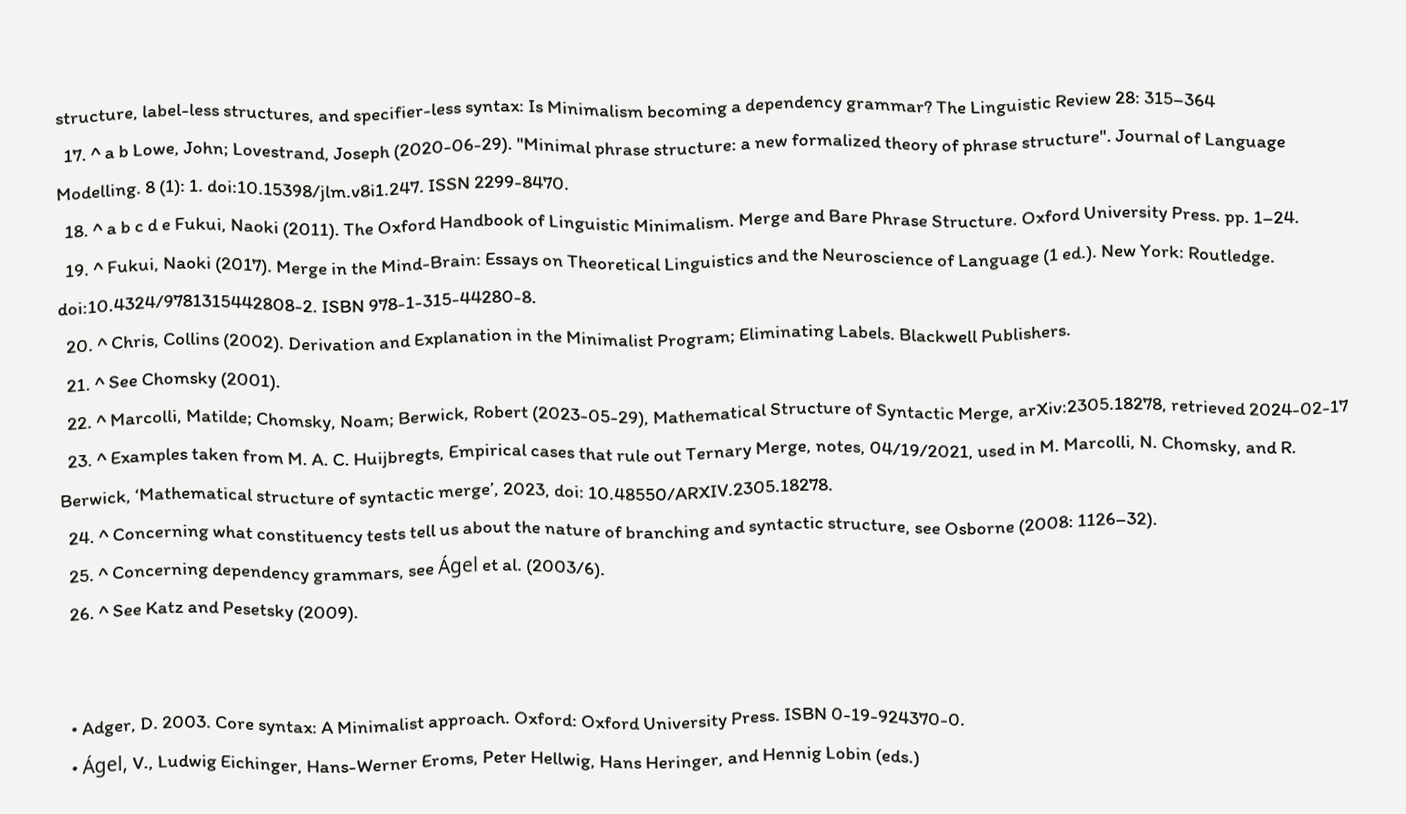structure, label-less structures, and specifier-less syntax: Is Minimalism becoming a dependency grammar? The Linguistic Review 28: 315–364
  17. ^ a b Lowe, John; Lovestrand, Joseph (2020-06-29). "Minimal phrase structure: a new formalized theory of phrase structure". Journal of Language Modelling. 8 (1): 1. doi:10.15398/jlm.v8i1.247. ISSN 2299-8470.
  18. ^ a b c d e Fukui, Naoki (2011). The Oxford Handbook of Linguistic Minimalism. Merge and Bare Phrase Structure. Oxford University Press. pp. 1–24.
  19. ^ Fukui, Naoki (2017). Merge in the Mind-Brain: Essays on Theoretical Linguistics and the Neuroscience of Language (1 ed.). New York: Routledge. doi:10.4324/9781315442808-2. ISBN 978-1-315-44280-8.
  20. ^ Chris, Collins (2002). Derivation and Explanation in the Minimalist Program; Eliminating Labels. Blackwell Publishers.
  21. ^ See Chomsky (2001).
  22. ^ Marcolli, Matilde; Chomsky, Noam; Berwick, Robert (2023-05-29), Mathematical Structure of Syntactic Merge, arXiv:2305.18278, retrieved 2024-02-17
  23. ^ Examples taken from M. A. C. Huijbregts, Empirical cases that rule out Ternary Merge, notes, 04/19/2021, used in M. Marcolli, N. Chomsky, and R. Berwick, ‘Mathematical structure of syntactic merge’, 2023, doi: 10.48550/ARXIV.2305.18278.
  24. ^ Concerning what constituency tests tell us about the nature of branching and syntactic structure, see Osborne (2008: 1126–32).
  25. ^ Concerning dependency grammars, see Ágel et al. (2003/6).
  26. ^ See Katz and Pesetsky (2009).


  • Adger, D. 2003. Core syntax: A Minimalist approach. Oxford: Oxford University Press. ISBN 0-19-924370-0.
  • Ágel, V., Ludwig Eichinger, Hans-Werner Eroms, Peter Hellwig, Hans Heringer, and Hennig Lobin (eds.)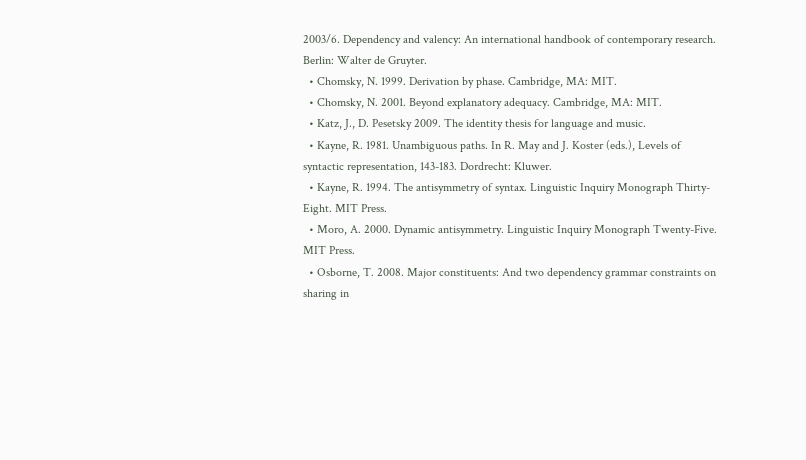2003/6. Dependency and valency: An international handbook of contemporary research. Berlin: Walter de Gruyter.
  • Chomsky, N. 1999. Derivation by phase. Cambridge, MA: MIT.
  • Chomsky, N. 2001. Beyond explanatory adequacy. Cambridge, MA: MIT.
  • Katz, J., D. Pesetsky 2009. The identity thesis for language and music.
  • Kayne, R. 1981. Unambiguous paths. In R. May and J. Koster (eds.), Levels of syntactic representation, 143-183. Dordrecht: Kluwer.
  • Kayne, R. 1994. The antisymmetry of syntax. Linguistic Inquiry Monograph Thirty-Eight. MIT Press.
  • Moro, A. 2000. Dynamic antisymmetry. Linguistic Inquiry Monograph Twenty-Five. MIT Press.
  • Osborne, T. 2008. Major constituents: And two dependency grammar constraints on sharing in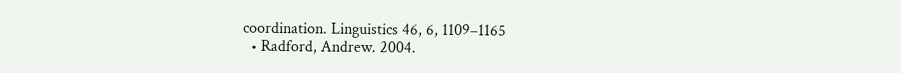coordination. Linguistics 46, 6, 1109–1165
  • Radford, Andrew. 2004.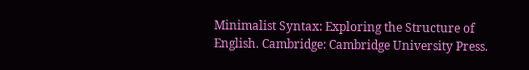Minimalist Syntax: Exploring the Structure of English. Cambridge: Cambridge University Press.